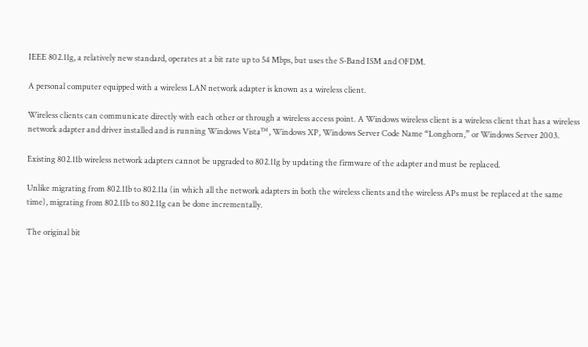IEEE 802.11g, a relatively new standard, operates at a bit rate up to 54 Mbps, but uses the S-Band ISM and OFDM.

A personal computer equipped with a wireless LAN network adapter is known as a wireless client.

Wireless clients can communicate directly with each other or through a wireless access point. A Windows wireless client is a wireless client that has a wireless network adapter and driver installed and is running Windows Vista™, Windows XP, Windows Server Code Name “Longhorn,” or Windows Server 2003.

Existing 802.11b wireless network adapters cannot be upgraded to 802.11g by updating the firmware of the adapter and must be replaced.

Unlike migrating from 802.11b to 802.11a (in which all the network adapters in both the wireless clients and the wireless APs must be replaced at the same time), migrating from 802.11b to 802.11g can be done incrementally.

The original bit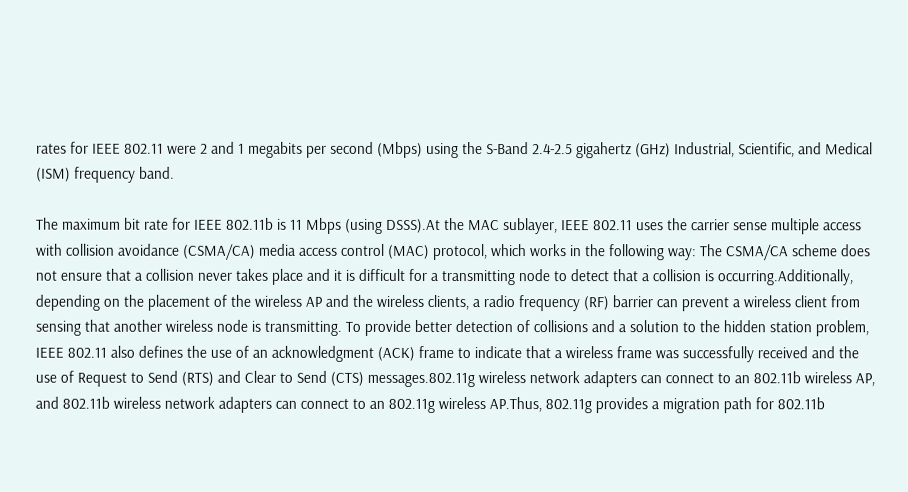rates for IEEE 802.11 were 2 and 1 megabits per second (Mbps) using the S-Band 2.4-2.5 gigahertz (GHz) Industrial, Scientific, and Medical (ISM) frequency band.

The maximum bit rate for IEEE 802.11b is 11 Mbps (using DSSS).At the MAC sublayer, IEEE 802.11 uses the carrier sense multiple access with collision avoidance (CSMA/CA) media access control (MAC) protocol, which works in the following way: The CSMA/CA scheme does not ensure that a collision never takes place and it is difficult for a transmitting node to detect that a collision is occurring.Additionally, depending on the placement of the wireless AP and the wireless clients, a radio frequency (RF) barrier can prevent a wireless client from sensing that another wireless node is transmitting. To provide better detection of collisions and a solution to the hidden station problem, IEEE 802.11 also defines the use of an acknowledgment (ACK) frame to indicate that a wireless frame was successfully received and the use of Request to Send (RTS) and Clear to Send (CTS) messages.802.11g wireless network adapters can connect to an 802.11b wireless AP, and 802.11b wireless network adapters can connect to an 802.11g wireless AP.Thus, 802.11g provides a migration path for 802.11b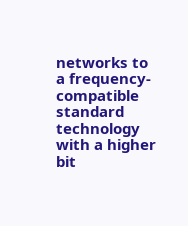networks to a frequency-compatible standard technology with a higher bit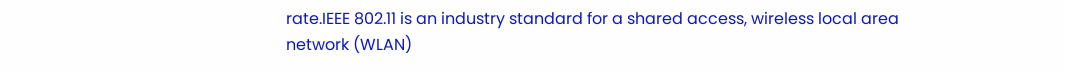rate.IEEE 802.11 is an industry standard for a shared access, wireless local area network (WLAN)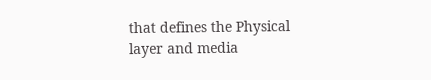that defines the Physical layer and media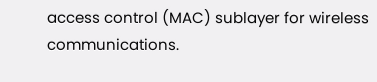access control (MAC) sublayer for wireless communications.